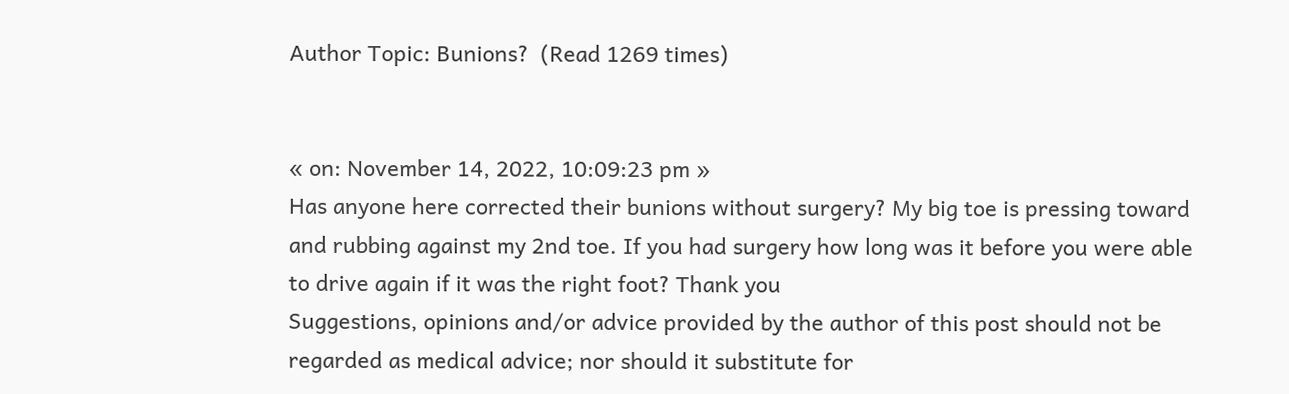Author Topic: Bunions?  (Read 1269 times)


« on: November 14, 2022, 10:09:23 pm »
Has anyone here corrected their bunions without surgery? My big toe is pressing toward and rubbing against my 2nd toe. If you had surgery how long was it before you were able to drive again if it was the right foot? Thank you
Suggestions, opinions and/or advice provided by the author of this post should not be regarded as medical advice; nor should it substitute for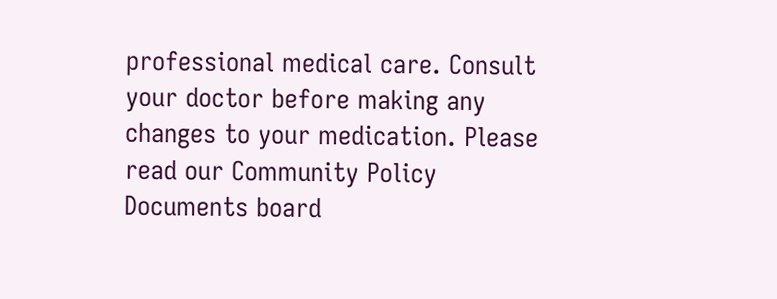professional medical care. Consult your doctor before making any changes to your medication. Please read our Community Policy Documents board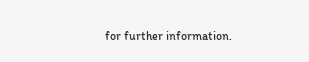for further information.